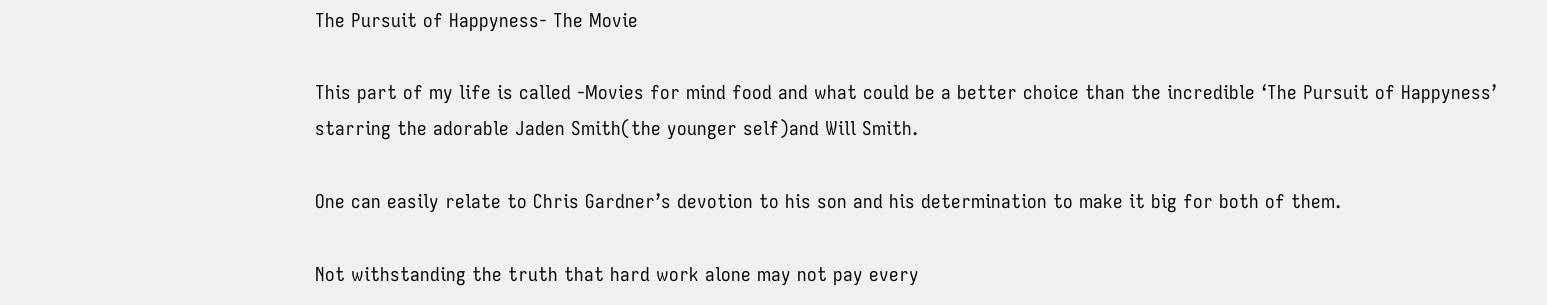The Pursuit of Happyness- The Movie

This part of my life is called -Movies for mind food and what could be a better choice than the incredible ‘The Pursuit of Happyness’ starring the adorable Jaden Smith(the younger self)and Will Smith.

One can easily relate to Chris Gardner’s devotion to his son and his determination to make it big for both of them.

Not withstanding the truth that hard work alone may not pay every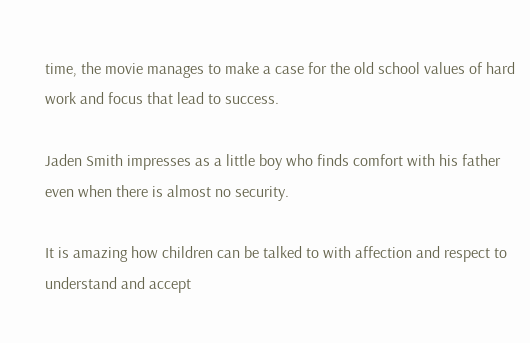time, the movie manages to make a case for the old school values of hard work and focus that lead to success.

Jaden Smith impresses as a little boy who finds comfort with his father even when there is almost no security.

It is amazing how children can be talked to with affection and respect to understand and accept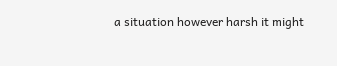a situation however harsh it might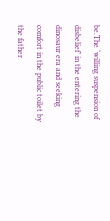be.The ‘willing suspension of disbelief’ in the entering the dinosaur era and seeking comfort in the public toilet by the father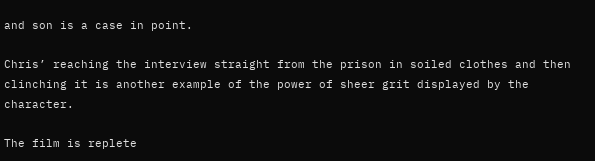and son is a case in point.

Chris’ reaching the interview straight from the prison in soiled clothes and then clinching it is another example of the power of sheer grit displayed by the character.

The film is replete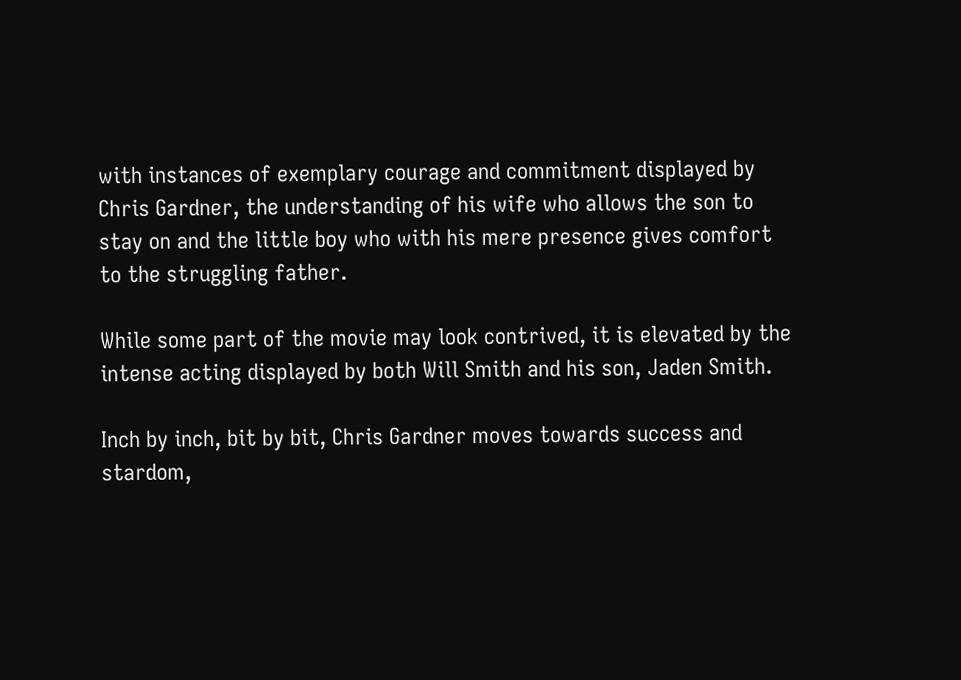with instances of exemplary courage and commitment displayed by Chris Gardner, the understanding of his wife who allows the son to stay on and the little boy who with his mere presence gives comfort to the struggling father.

While some part of the movie may look contrived, it is elevated by the  intense acting displayed by both Will Smith and his son, Jaden Smith.

Inch by inch, bit by bit, Chris Gardner moves towards success and stardom,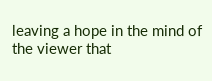leaving a hope in the mind of the viewer that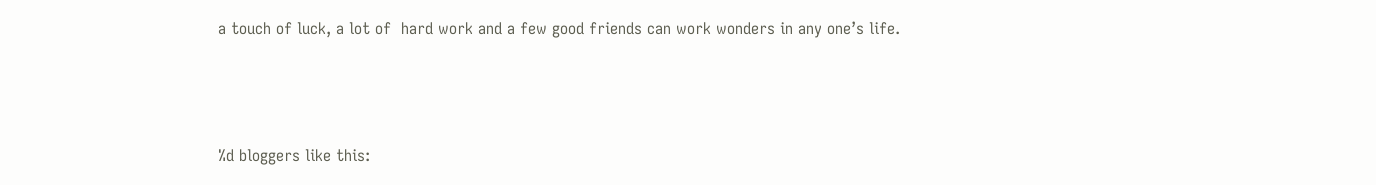a touch of luck, a lot of  hard work and a few good friends can work wonders in any one’s life.



%d bloggers like this: